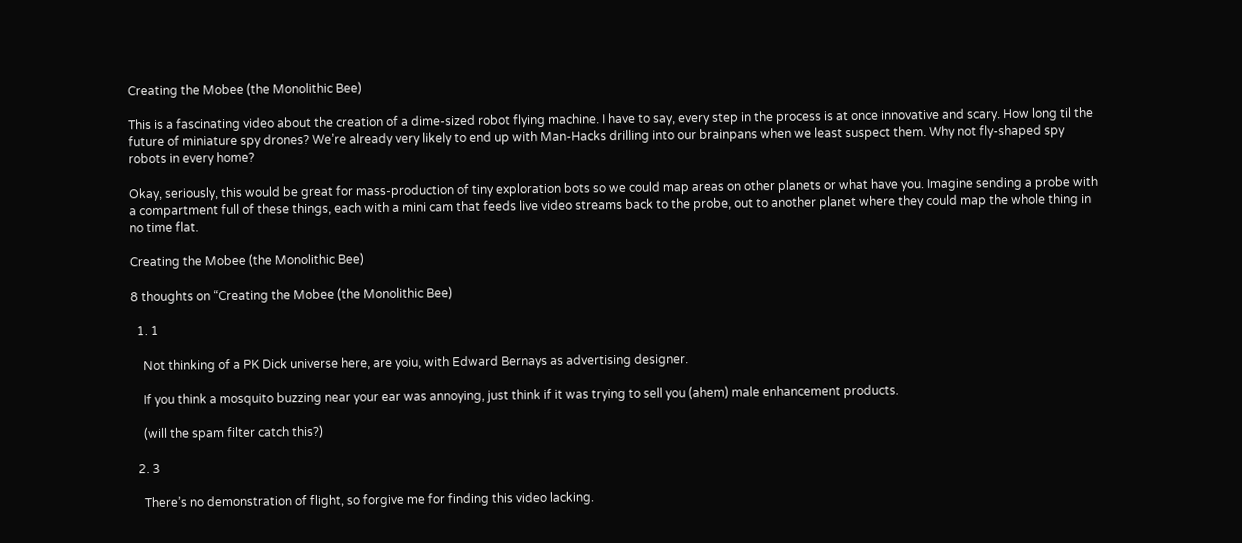Creating the Mobee (the Monolithic Bee)

This is a fascinating video about the creation of a dime-sized robot flying machine. I have to say, every step in the process is at once innovative and scary. How long til the future of miniature spy drones? We’re already very likely to end up with Man-Hacks drilling into our brainpans when we least suspect them. Why not fly-shaped spy robots in every home?

Okay, seriously, this would be great for mass-production of tiny exploration bots so we could map areas on other planets or what have you. Imagine sending a probe with a compartment full of these things, each with a mini cam that feeds live video streams back to the probe, out to another planet where they could map the whole thing in no time flat.

Creating the Mobee (the Monolithic Bee)

8 thoughts on “Creating the Mobee (the Monolithic Bee)

  1. 1

    Not thinking of a PK Dick universe here, are yoiu, with Edward Bernays as advertising designer.

    If you think a mosquito buzzing near your ear was annoying, just think if it was trying to sell you (ahem) male enhancement products.

    (will the spam filter catch this?)

  2. 3

    There’s no demonstration of flight, so forgive me for finding this video lacking.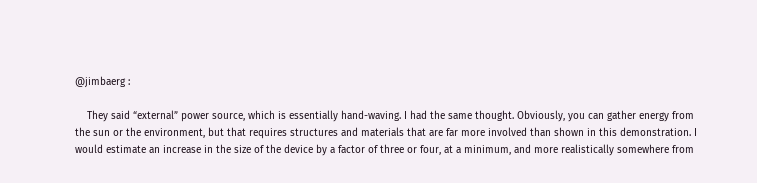@jimbaerg :

    They said “external” power source, which is essentially hand-waving. I had the same thought. Obviously, you can gather energy from the sun or the environment, but that requires structures and materials that are far more involved than shown in this demonstration. I would estimate an increase in the size of the device by a factor of three or four, at a minimum, and more realistically somewhere from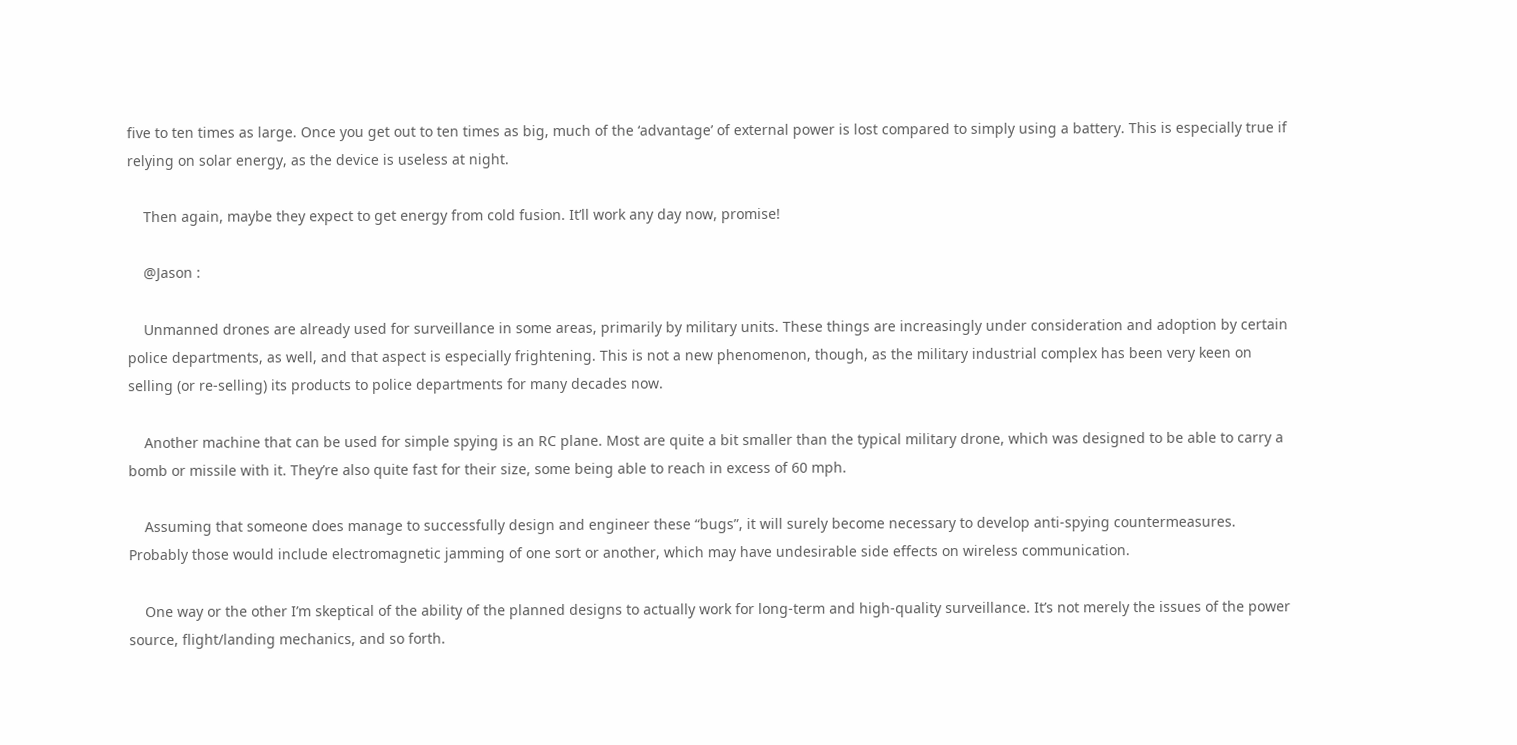five to ten times as large. Once you get out to ten times as big, much of the ‘advantage’ of external power is lost compared to simply using a battery. This is especially true if relying on solar energy, as the device is useless at night.

    Then again, maybe they expect to get energy from cold fusion. It’ll work any day now, promise!

    @Jason :

    Unmanned drones are already used for surveillance in some areas, primarily by military units. These things are increasingly under consideration and adoption by certain police departments, as well, and that aspect is especially frightening. This is not a new phenomenon, though, as the military industrial complex has been very keen on selling (or re-selling) its products to police departments for many decades now.

    Another machine that can be used for simple spying is an RC plane. Most are quite a bit smaller than the typical military drone, which was designed to be able to carry a bomb or missile with it. They’re also quite fast for their size, some being able to reach in excess of 60 mph.

    Assuming that someone does manage to successfully design and engineer these “bugs”, it will surely become necessary to develop anti-spying countermeasures. Probably those would include electromagnetic jamming of one sort or another, which may have undesirable side effects on wireless communication.

    One way or the other I’m skeptical of the ability of the planned designs to actually work for long-term and high-quality surveillance. It’s not merely the issues of the power source, flight/landing mechanics, and so forth.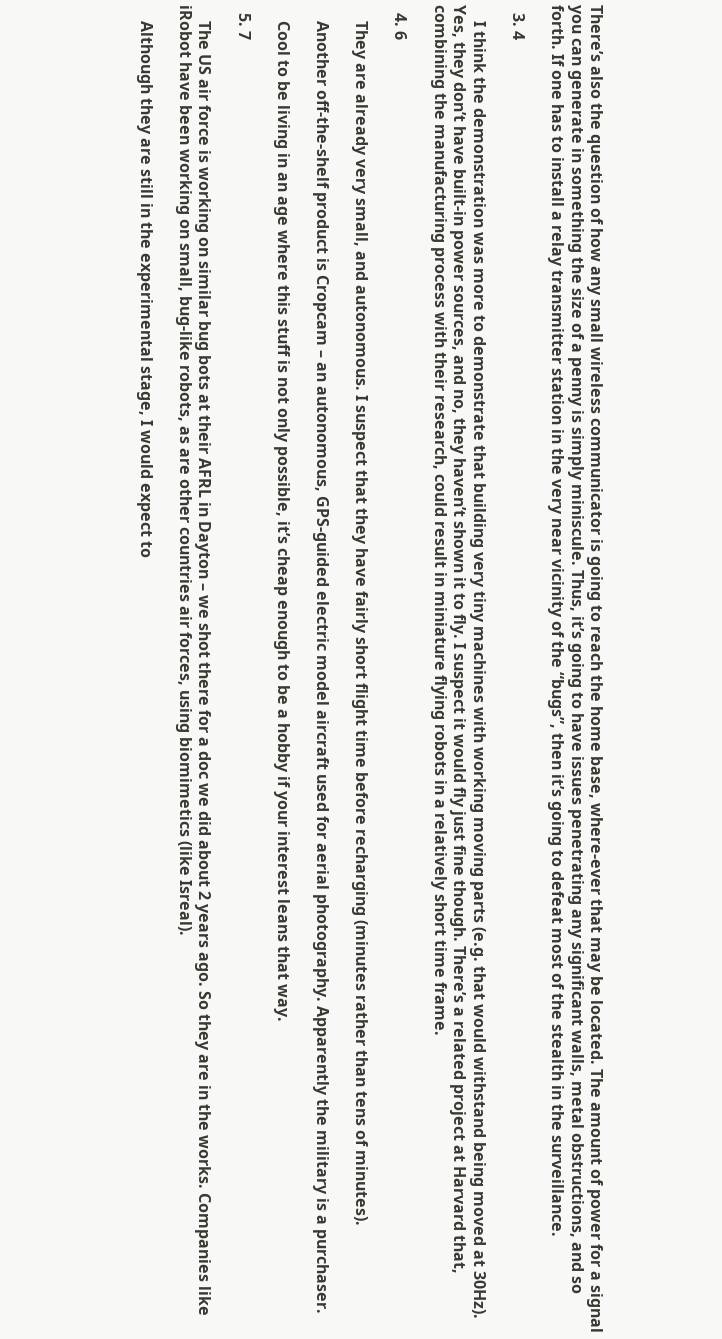There’s also the question of how any small wireless communicator is going to reach the home base, where-ever that may be located. The amount of power for a signal you can generate in something the size of a penny is simply miniscule. Thus, it’s going to have issues penetrating any significant walls, metal obstructions, and so forth. If one has to install a relay transmitter station in the very near vicinity of the “bugs”, then it’s going to defeat most of the stealth in the surveillance.

  3. 4

    I think the demonstration was more to demonstrate that building very tiny machines with working moving parts (e.g. that would withstand being moved at 30Hz). Yes, they don’t have built-in power sources, and no, they haven’t shown it to fly. I suspect it would fly just fine though. There’s a related project at Harvard that, combining the manufacturing process with their research, could result in miniature flying robots in a relatively short time frame.

  4. 6

    They are already very small, and autonomous. I suspect that they have fairly short flight time before recharging (minutes rather than tens of minutes).

    Another off-the-shelf product is Cropcam – an autonomous, GPS-guided electric model aircraft used for aerial photography. Apparently the military is a purchaser.

    Cool to be living in an age where this stuff is not only possible, it’s cheap enough to be a hobby if your interest leans that way.

  5. 7

    The US air force is working on similar bug bots at their AFRL in Dayton – we shot there for a doc we did about 2 years ago. So they are in the works. Companies like iRobot have been working on small, bug-like robots, as are other countries air forces, using biomimetics (like Isreal).

    Although they are still in the experimental stage, I would expect to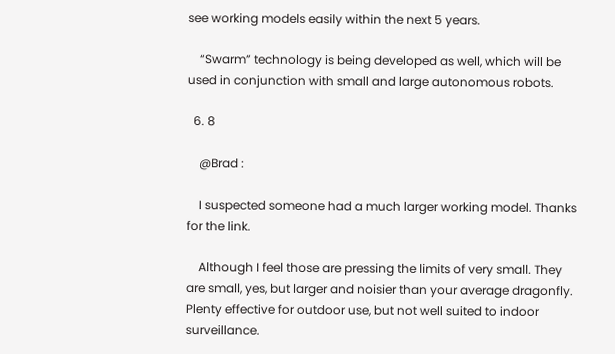see working models easily within the next 5 years.

    “Swarm” technology is being developed as well, which will be used in conjunction with small and large autonomous robots.

  6. 8

    @Brad :

    I suspected someone had a much larger working model. Thanks for the link.

    Although I feel those are pressing the limits of very small. They are small, yes, but larger and noisier than your average dragonfly. Plenty effective for outdoor use, but not well suited to indoor surveillance.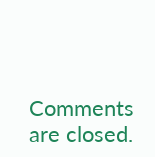Comments are closed.